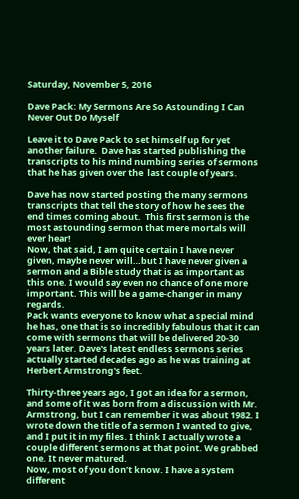Saturday, November 5, 2016

Dave Pack: My Sermons Are So Astounding I Can Never Out Do Myself

Leave it to Dave Pack to set himself up for yet another failure.  Dave has started publishing the transcripts to his mind numbing series of sermons that he has given over the  last couple of years.

Dave has now started posting the many sermons transcripts that tell the story of how he sees the end times coming about.  This first sermon is the most astounding sermon that mere mortals will ever hear!
Now, that said, I am quite certain I have never given, maybe never will…but I have never given a sermon and a Bible study that is as important as this one. I would say even no chance of one more important. This will be a game-changer in many regards.
Pack wants everyone to know what a special mind he has, one that is so incredibly fabulous that it can come with sermons that will be delivered 20-30 years later. Dave's latest endless sermons series actually started decades ago as he was training at Herbert Armstrong's feet.

Thirty-three years ago, I got an idea for a sermon, and some of it was born from a discussion with Mr. Armstrong, but I can remember it was about 1982. I wrote down the title of a sermon I wanted to give, and I put it in my files. I think I actually wrote a couple different sermons at that point. We grabbed one. It never matured.
Now, most of you don’t know. I have a system different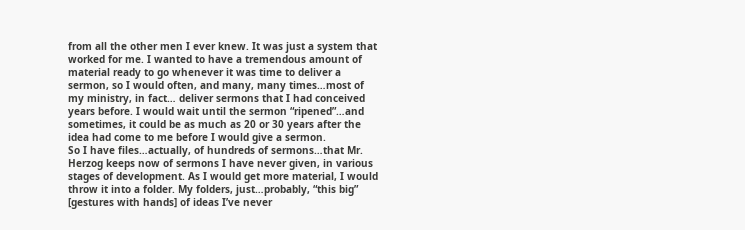from all the other men I ever knew. It was just a system that worked for me. I wanted to have a tremendous amount of material ready to go whenever it was time to deliver a sermon, so I would often, and many, many times…most of my ministry, in fact… deliver sermons that I had conceived years before. I would wait until the sermon “ripened”…and sometimes, it could be as much as 20 or 30 years after the idea had come to me before I would give a sermon.
So I have files…actually, of hundreds of sermons…that Mr. Herzog keeps now of sermons I have never given, in various stages of development. As I would get more material, I would throw it into a folder. My folders, just…probably, “this big” [gestures with hands] of ideas I’ve never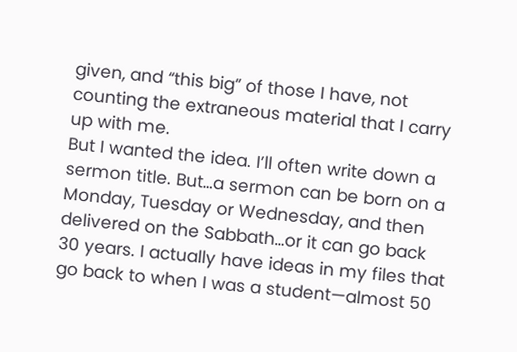given, and “this big” of those I have, not counting the extraneous material that I carry up with me.
But I wanted the idea. I’ll often write down a sermon title. But…a sermon can be born on a Monday, Tuesday or Wednesday, and then delivered on the Sabbath…or it can go back 30 years. I actually have ideas in my files that go back to when I was a student—almost 50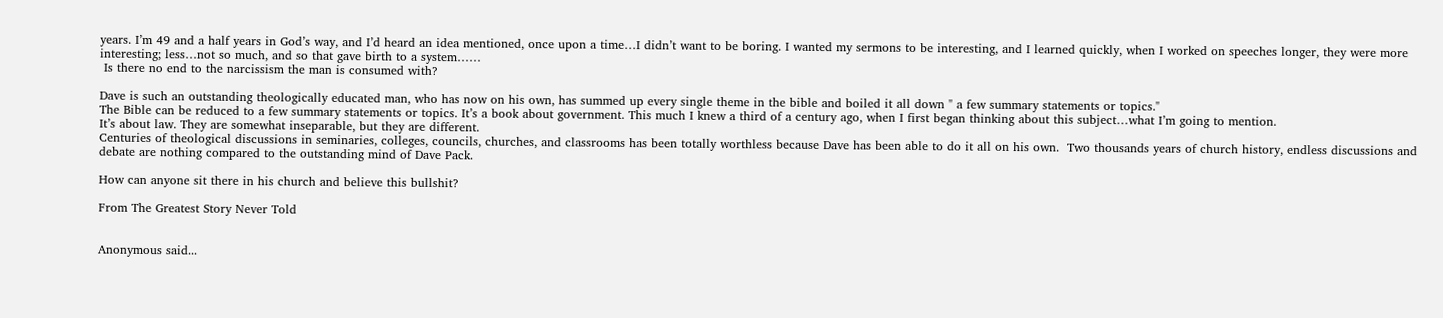years. I’m 49 and a half years in God’s way, and I’d heard an idea mentioned, once upon a time…I didn’t want to be boring. I wanted my sermons to be interesting, and I learned quickly, when I worked on speeches longer, they were more interesting; less…not so much, and so that gave birth to a system……
 Is there no end to the narcissism the man is consumed with?

Dave is such an outstanding theologically educated man, who has now on his own, has summed up every single theme in the bible and boiled it all down " a few summary statements or topics."
The Bible can be reduced to a few summary statements or topics. It’s a book about government. This much I knew a third of a century ago, when I first began thinking about this subject…what I’m going to mention.
It’s about law. They are somewhat inseparable, but they are different.
Centuries of theological discussions in seminaries, colleges, councils, churches, and classrooms has been totally worthless because Dave has been able to do it all on his own.  Two thousands years of church history, endless discussions and debate are nothing compared to the outstanding mind of Dave Pack.

How can anyone sit there in his church and believe this bullshit?

From The Greatest Story Never Told


Anonymous said...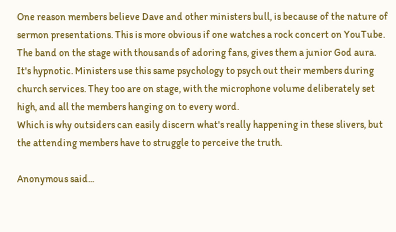One reason members believe Dave and other ministers bull, is because of the nature of sermon presentations. This is more obvious if one watches a rock concert on YouTube. The band on the stage with thousands of adoring fans, gives them a junior God aura. It's hypnotic. Ministers use this same psychology to psych out their members during church services. They too are on stage, with the microphone volume deliberately set high, and all the members hanging on to every word.
Which is why outsiders can easily discern what's really happening in these slivers, but the attending members have to struggle to perceive the truth.

Anonymous said...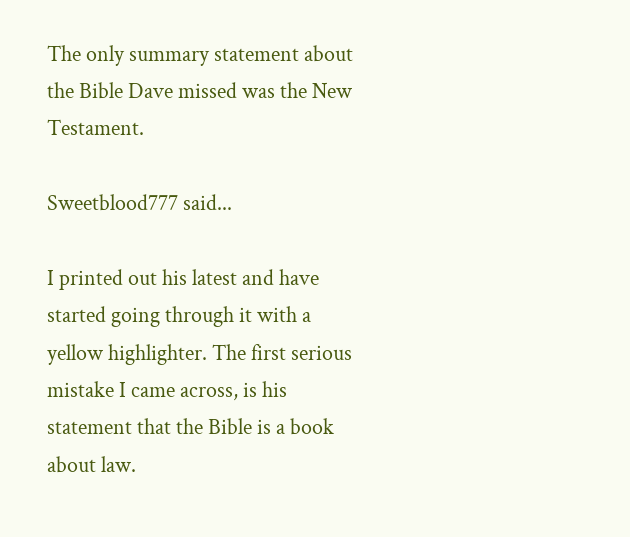The only summary statement about the Bible Dave missed was the New Testament.

Sweetblood777 said...

I printed out his latest and have started going through it with a yellow highlighter. The first serious mistake I came across, is his statement that the Bible is a book about law.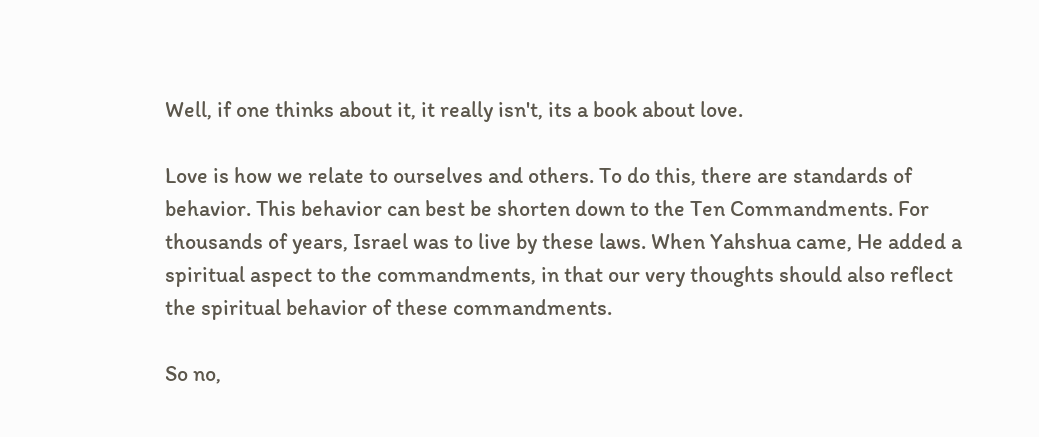Well, if one thinks about it, it really isn't, its a book about love.

Love is how we relate to ourselves and others. To do this, there are standards of behavior. This behavior can best be shorten down to the Ten Commandments. For thousands of years, Israel was to live by these laws. When Yahshua came, He added a spiritual aspect to the commandments, in that our very thoughts should also reflect the spiritual behavior of these commandments.

So no,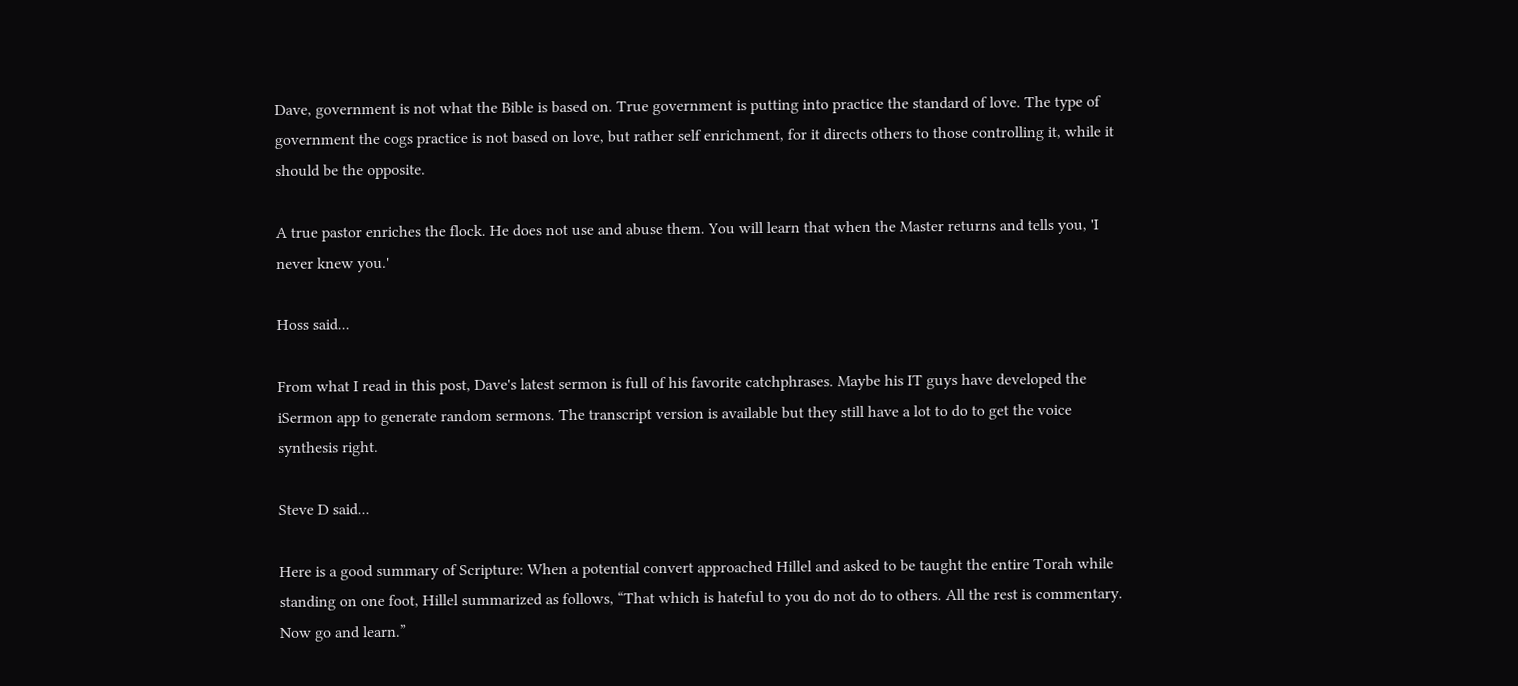Dave, government is not what the Bible is based on. True government is putting into practice the standard of love. The type of government the cogs practice is not based on love, but rather self enrichment, for it directs others to those controlling it, while it should be the opposite.

A true pastor enriches the flock. He does not use and abuse them. You will learn that when the Master returns and tells you, 'I never knew you.'

Hoss said...

From what I read in this post, Dave's latest sermon is full of his favorite catchphrases. Maybe his IT guys have developed the iSermon app to generate random sermons. The transcript version is available but they still have a lot to do to get the voice synthesis right.

Steve D said...

Here is a good summary of Scripture: When a potential convert approached Hillel and asked to be taught the entire Torah while standing on one foot, Hillel summarized as follows, “That which is hateful to you do not do to others. All the rest is commentary. Now go and learn.”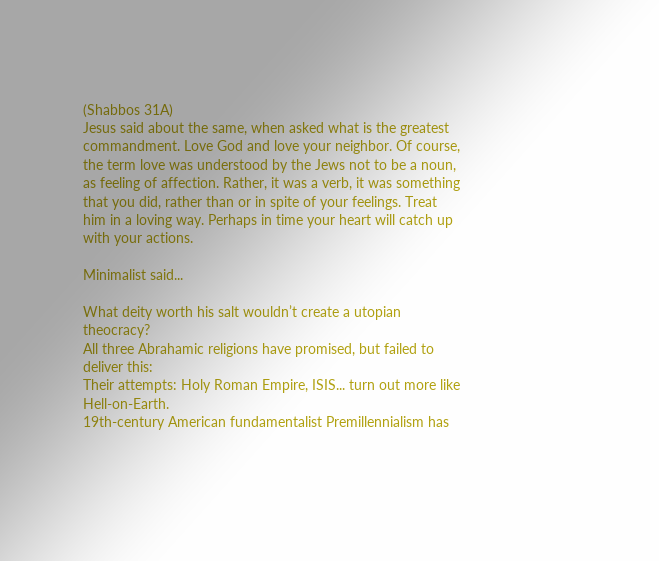(Shabbos 31A)
Jesus said about the same, when asked what is the greatest commandment. Love God and love your neighbor. Of course, the term love was understood by the Jews not to be a noun, as feeling of affection. Rather, it was a verb, it was something that you did, rather than or in spite of your feelings. Treat him in a loving way. Perhaps in time your heart will catch up with your actions.

Minimalist said...

What deity worth his salt wouldn’t create a utopian theocracy?
All three Abrahamic religions have promised, but failed to deliver this:
Their attempts: Holy Roman Empire, ISIS... turn out more like Hell-on-Earth.
19th-century American fundamentalist Premillennialism has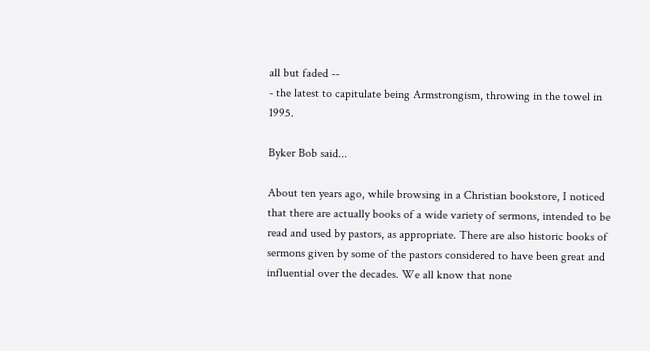all but faded --
- the latest to capitulate being Armstrongism, throwing in the towel in 1995.

Byker Bob said...

About ten years ago, while browsing in a Christian bookstore, I noticed that there are actually books of a wide variety of sermons, intended to be read and used by pastors, as appropriate. There are also historic books of sermons given by some of the pastors considered to have been great and influential over the decades. We all know that none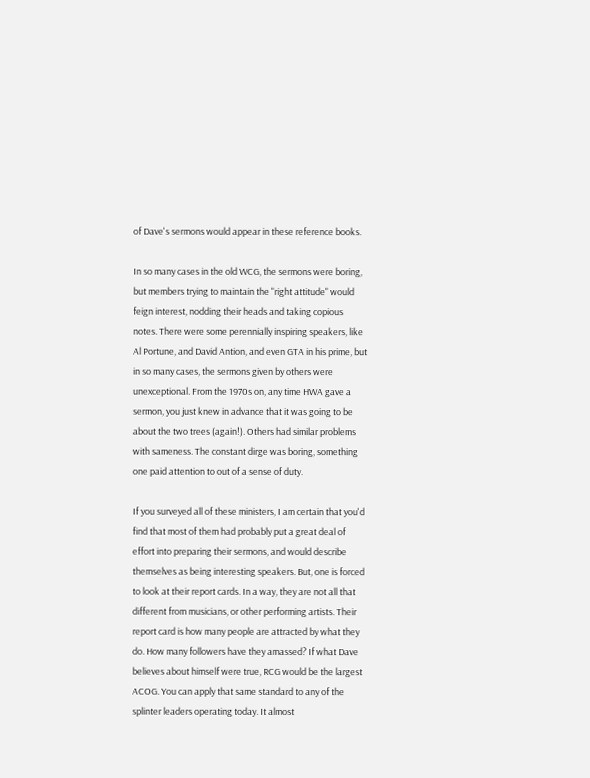of Dave's sermons would appear in these reference books.

In so many cases in the old WCG, the sermons were boring, but members trying to maintain the "right attitude" would feign interest, nodding their heads and taking copious notes. There were some perennially inspiring speakers, like Al Portune, and David Antion, and even GTA in his prime, but in so many cases, the sermons given by others were unexceptional. From the 1970s on, any time HWA gave a sermon, you just knew in advance that it was going to be about the two trees (again!). Others had similar problems with sameness. The constant dirge was boring, something one paid attention to out of a sense of duty.

If you surveyed all of these ministers, I am certain that you'd find that most of them had probably put a great deal of effort into preparing their sermons, and would describe themselves as being interesting speakers. But, one is forced to look at their report cards. In a way, they are not all that different from musicians, or other performing artists. Their report card is how many people are attracted by what they do. How many followers have they amassed? If what Dave believes about himself were true, RCG would be the largest ACOG. You can apply that same standard to any of the splinter leaders operating today. It almost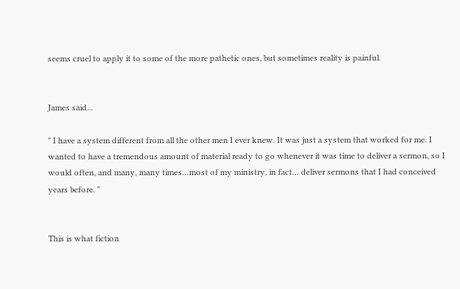seems cruel to apply it to some of the more pathetic ones, but sometimes reality is painful.


James said...

" I have a system different from all the other men I ever knew. It was just a system that worked for me. I wanted to have a tremendous amount of material ready to go whenever it was time to deliver a sermon, so I would often, and many, many times…most of my ministry, in fact… deliver sermons that I had conceived years before. "


This is what fiction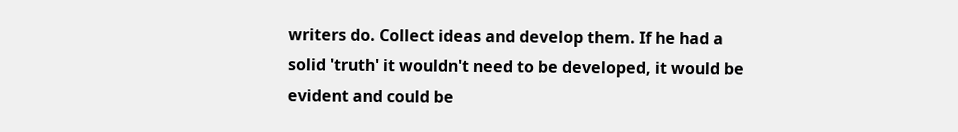writers do. Collect ideas and develop them. If he had a solid 'truth' it wouldn't need to be developed, it would be evident and could be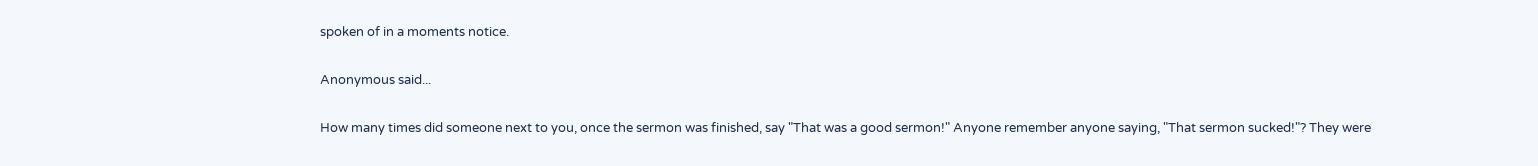spoken of in a moments notice.

Anonymous said...

How many times did someone next to you, once the sermon was finished, say "That was a good sermon!" Anyone remember anyone saying, "That sermon sucked!"? They were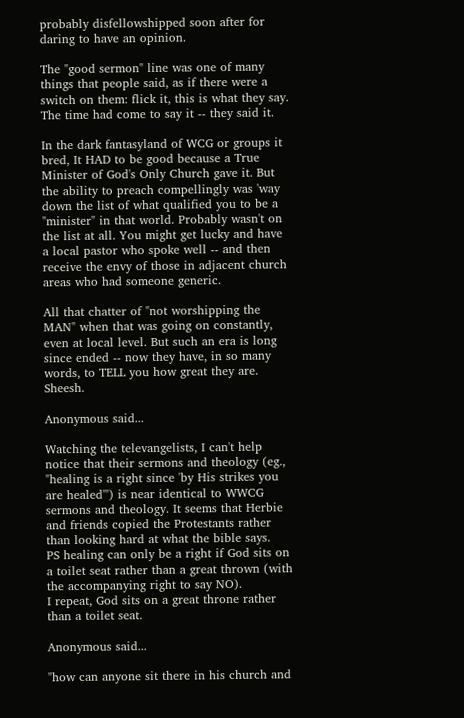probably disfellowshipped soon after for daring to have an opinion.

The "good sermon" line was one of many things that people said, as if there were a switch on them: flick it, this is what they say. The time had come to say it -- they said it.

In the dark fantasyland of WCG or groups it bred, It HAD to be good because a True Minister of God's Only Church gave it. But the ability to preach compellingly was 'way down the list of what qualified you to be a "minister" in that world. Probably wasn't on the list at all. You might get lucky and have a local pastor who spoke well -- and then receive the envy of those in adjacent church areas who had someone generic.

All that chatter of "not worshipping the MAN" when that was going on constantly, even at local level. But such an era is long since ended -- now they have, in so many words, to TELL you how great they are. Sheesh.

Anonymous said...

Watching the televangelists, I can't help notice that their sermons and theology (eg., "healing is a right since 'by His strikes you are healed'") is near identical to WWCG sermons and theology. It seems that Herbie and friends copied the Protestants rather than looking hard at what the bible says.
PS healing can only be a right if God sits on a toilet seat rather than a great thrown (with the accompanying right to say NO).
I repeat, God sits on a great throne rather than a toilet seat.

Anonymous said...

"how can anyone sit there in his church and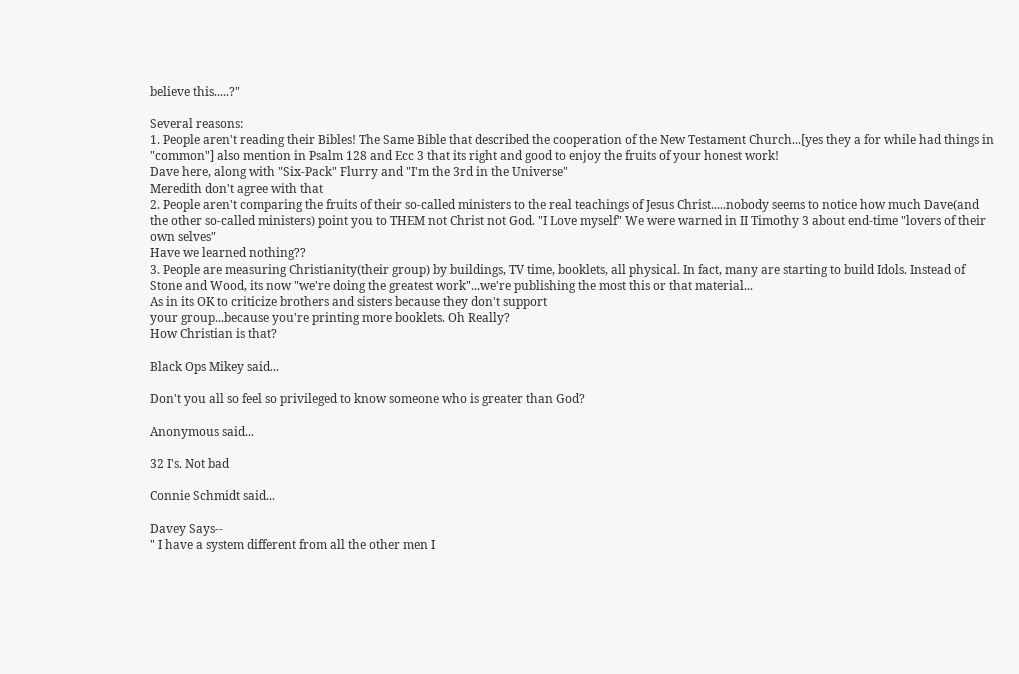believe this.....?"

Several reasons:
1. People aren't reading their Bibles! The Same Bible that described the cooperation of the New Testament Church...[yes they a for while had things in "common"] also mention in Psalm 128 and Ecc 3 that its right and good to enjoy the fruits of your honest work!
Dave here, along with "Six-Pack" Flurry and "I'm the 3rd in the Universe"
Meredith don't agree with that
2. People aren't comparing the fruits of their so-called ministers to the real teachings of Jesus Christ.....nobody seems to notice how much Dave(and the other so-called ministers) point you to THEM not Christ not God. "I Love myself" We were warned in II Timothy 3 about end-time "lovers of their own selves"
Have we learned nothing??
3. People are measuring Christianity(their group) by buildings, TV time, booklets, all physical. In fact, many are starting to build Idols. Instead of Stone and Wood, its now "we're doing the greatest work"...we're publishing the most this or that material...
As in its OK to criticize brothers and sisters because they don't support
your group...because you're printing more booklets. Oh Really?
How Christian is that?

Black Ops Mikey said...

Don't you all so feel so privileged to know someone who is greater than God?

Anonymous said...

32 I's. Not bad

Connie Schmidt said...

Davey Says--
" I have a system different from all the other men I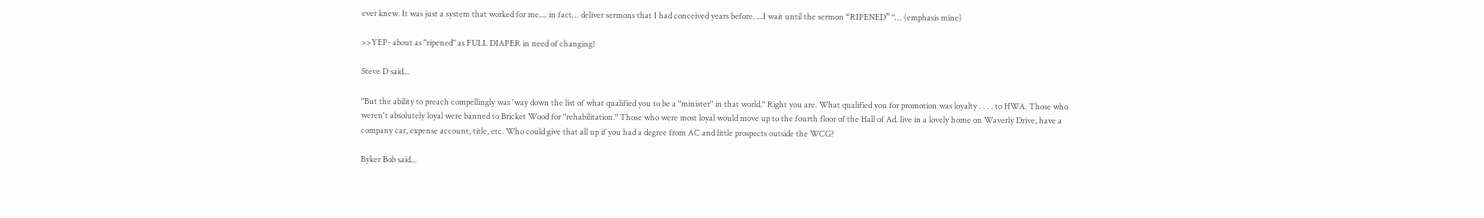ever knew. It was just a system that worked for me.... in fact… deliver sermons that I had conceived years before. ...I wait until the sermon “RIPENED” "… (emphasis mine)

>>YEP- about as "ripened" as FULL DIAPER in need of changing!

Steve D said...

"But the ability to preach compellingly was 'way down the list of what qualified you to be a "minister" in that world." Right you are. What qualified you for promotion was loyalty . . . . to HWA. Those who weren't absolutely loyal were banned to Bricket Wood for "rehabilitation." Those who were most loyal would move up to the fourth floor of the Hall of Ad. live in a lovely home on Waverly Drive, have a company car, expense account, title, etc. Who could give that all up if you had a degree from AC and little prospects outside the WCG?

Byker Bob said...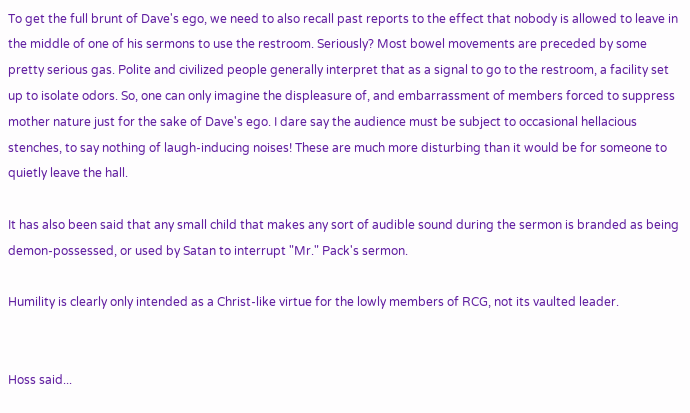To get the full brunt of Dave's ego, we need to also recall past reports to the effect that nobody is allowed to leave in the middle of one of his sermons to use the restroom. Seriously? Most bowel movements are preceded by some pretty serious gas. Polite and civilized people generally interpret that as a signal to go to the restroom, a facility set up to isolate odors. So, one can only imagine the displeasure of, and embarrassment of members forced to suppress mother nature just for the sake of Dave's ego. I dare say the audience must be subject to occasional hellacious stenches, to say nothing of laugh-inducing noises! These are much more disturbing than it would be for someone to quietly leave the hall.

It has also been said that any small child that makes any sort of audible sound during the sermon is branded as being demon-possessed, or used by Satan to interrupt "Mr." Pack's sermon.

Humility is clearly only intended as a Christ-like virtue for the lowly members of RCG, not its vaulted leader.


Hoss said...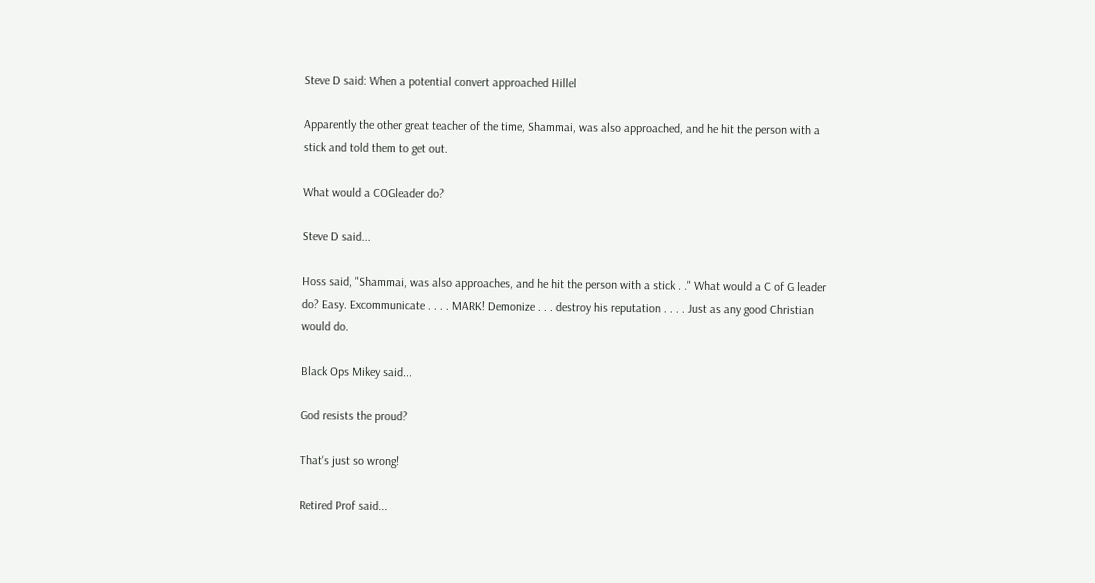Steve D said: When a potential convert approached Hillel

Apparently the other great teacher of the time, Shammai, was also approached, and he hit the person with a stick and told them to get out.

What would a COGleader do?

Steve D said...

Hoss said, "Shammai, was also approaches, and he hit the person with a stick . ." What would a C of G leader do? Easy. Excommunicate . . . . MARK! Demonize . . . destroy his reputation . . . . Just as any good Christian would do.

Black Ops Mikey said...

God resists the proud?

That's just so wrong!

Retired Prof said...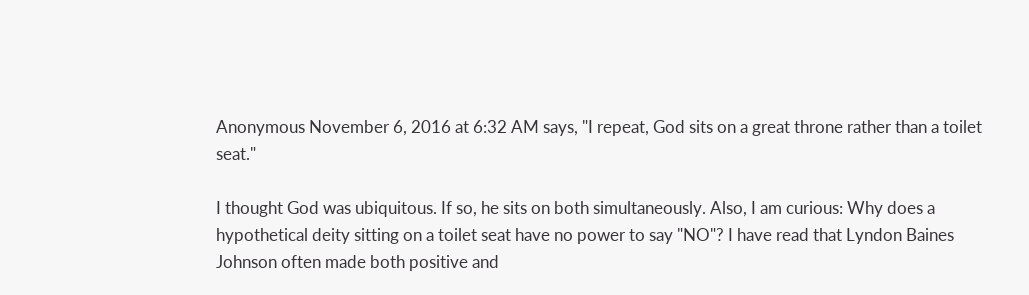Anonymous November 6, 2016 at 6:32 AM says, "I repeat, God sits on a great throne rather than a toilet seat."

I thought God was ubiquitous. If so, he sits on both simultaneously. Also, I am curious: Why does a hypothetical deity sitting on a toilet seat have no power to say "NO"? I have read that Lyndon Baines Johnson often made both positive and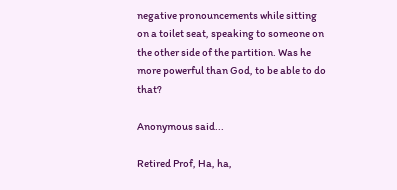negative pronouncements while sitting on a toilet seat, speaking to someone on the other side of the partition. Was he more powerful than God, to be able to do that?

Anonymous said...

Retired Prof, Ha, ha,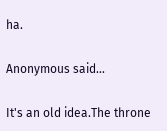ha.

Anonymous said...

It's an old idea.The throne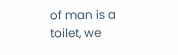of man is a toilet, we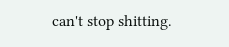can't stop shitting.